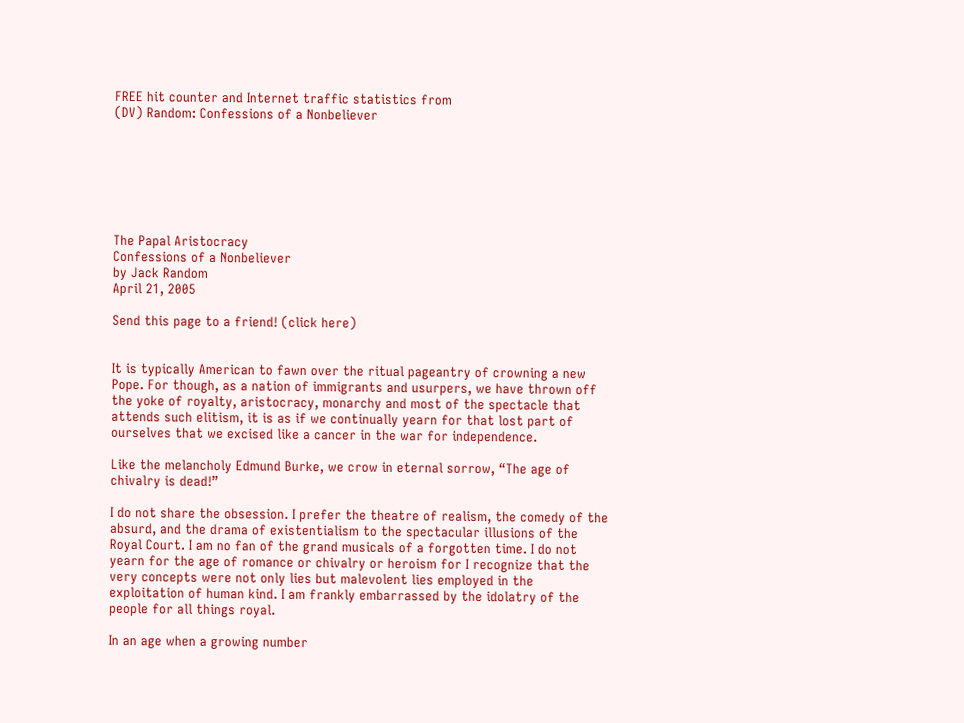FREE hit counter and Internet traffic statistics from
(DV) Random: Confessions of a Nonbeliever







The Papal Aristocracy
Confessions of a Nonbeliever
by Jack Random
April 21, 2005

Send this page to a friend! (click here)


It is typically American to fawn over the ritual pageantry of crowning a new Pope. For though, as a nation of immigrants and usurpers, we have thrown off the yoke of royalty, aristocracy, monarchy and most of the spectacle that attends such elitism, it is as if we continually yearn for that lost part of ourselves that we excised like a cancer in the war for independence.

Like the melancholy Edmund Burke, we crow in eternal sorrow, “The age of chivalry is dead!”

I do not share the obsession. I prefer the theatre of realism, the comedy of the absurd, and the drama of existentialism to the spectacular illusions of the Royal Court. I am no fan of the grand musicals of a forgotten time. I do not yearn for the age of romance or chivalry or heroism for I recognize that the very concepts were not only lies but malevolent lies employed in the exploitation of human kind. I am frankly embarrassed by the idolatry of the people for all things royal.

In an age when a growing number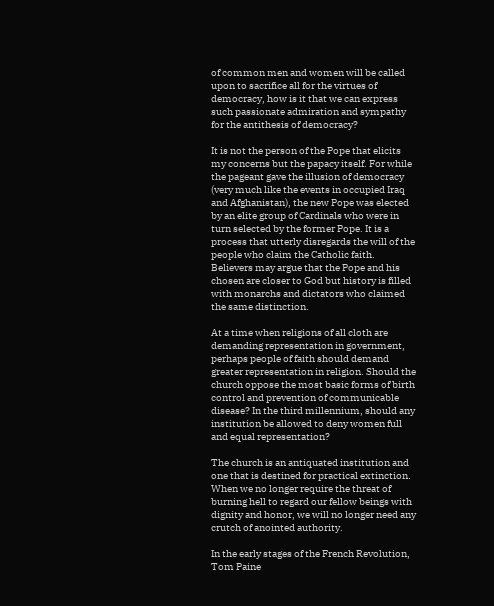of common men and women will be called upon to sacrifice all for the virtues of democracy, how is it that we can express such passionate admiration and sympathy for the antithesis of democracy?

It is not the person of the Pope that elicits my concerns but the papacy itself. For while the pageant gave the illusion of democracy (very much like the events in occupied Iraq and Afghanistan), the new Pope was elected by an elite group of Cardinals who were in turn selected by the former Pope. It is a process that utterly disregards the will of the people who claim the Catholic faith. Believers may argue that the Pope and his chosen are closer to God but history is filled with monarchs and dictators who claimed the same distinction.

At a time when religions of all cloth are demanding representation in government, perhaps people of faith should demand greater representation in religion. Should the church oppose the most basic forms of birth control and prevention of communicable disease? In the third millennium, should any institution be allowed to deny women full and equal representation?

The church is an antiquated institution and one that is destined for practical extinction. When we no longer require the threat of burning hell to regard our fellow beings with dignity and honor, we will no longer need any crutch of anointed authority.

In the early stages of the French Revolution, Tom Paine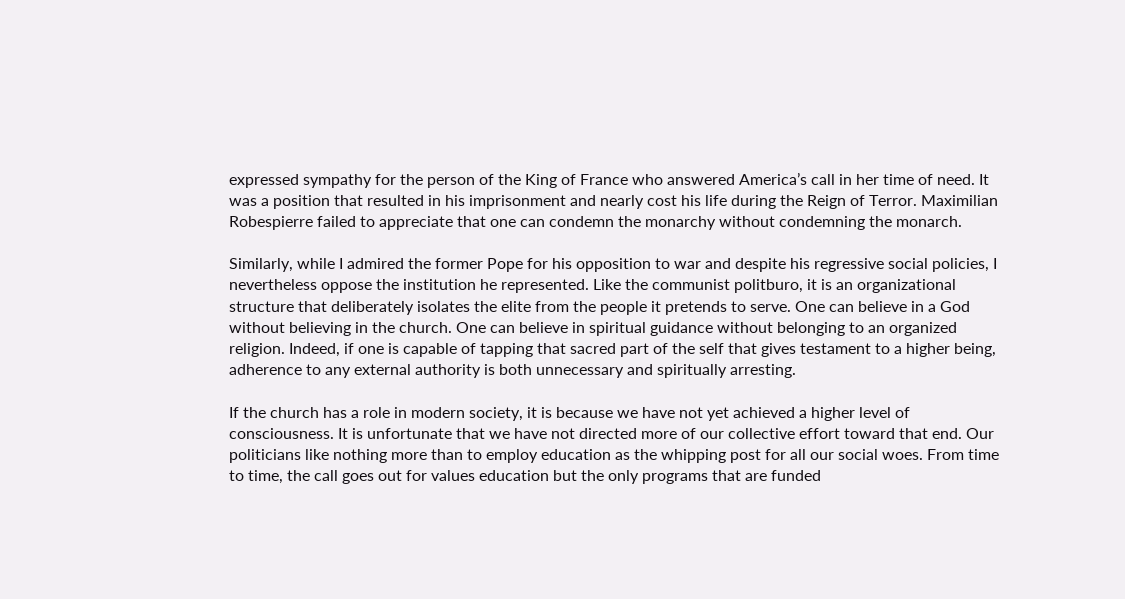expressed sympathy for the person of the King of France who answered America’s call in her time of need. It was a position that resulted in his imprisonment and nearly cost his life during the Reign of Terror. Maximilian Robespierre failed to appreciate that one can condemn the monarchy without condemning the monarch.

Similarly, while I admired the former Pope for his opposition to war and despite his regressive social policies, I nevertheless oppose the institution he represented. Like the communist politburo, it is an organizational structure that deliberately isolates the elite from the people it pretends to serve. One can believe in a God without believing in the church. One can believe in spiritual guidance without belonging to an organized religion. Indeed, if one is capable of tapping that sacred part of the self that gives testament to a higher being, adherence to any external authority is both unnecessary and spiritually arresting.

If the church has a role in modern society, it is because we have not yet achieved a higher level of consciousness. It is unfortunate that we have not directed more of our collective effort toward that end. Our politicians like nothing more than to employ education as the whipping post for all our social woes. From time to time, the call goes out for values education but the only programs that are funded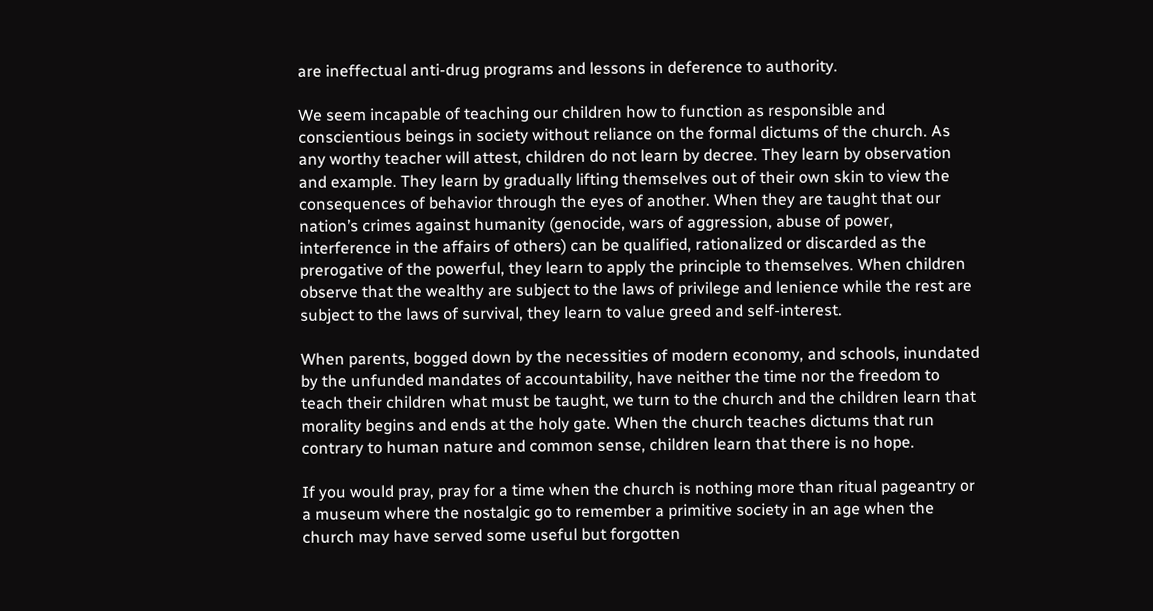are ineffectual anti-drug programs and lessons in deference to authority.

We seem incapable of teaching our children how to function as responsible and conscientious beings in society without reliance on the formal dictums of the church. As any worthy teacher will attest, children do not learn by decree. They learn by observation and example. They learn by gradually lifting themselves out of their own skin to view the consequences of behavior through the eyes of another. When they are taught that our nation’s crimes against humanity (genocide, wars of aggression, abuse of power, interference in the affairs of others) can be qualified, rationalized or discarded as the prerogative of the powerful, they learn to apply the principle to themselves. When children observe that the wealthy are subject to the laws of privilege and lenience while the rest are subject to the laws of survival, they learn to value greed and self-interest.

When parents, bogged down by the necessities of modern economy, and schools, inundated by the unfunded mandates of accountability, have neither the time nor the freedom to teach their children what must be taught, we turn to the church and the children learn that morality begins and ends at the holy gate. When the church teaches dictums that run contrary to human nature and common sense, children learn that there is no hope.

If you would pray, pray for a time when the church is nothing more than ritual pageantry or a museum where the nostalgic go to remember a primitive society in an age when the church may have served some useful but forgotten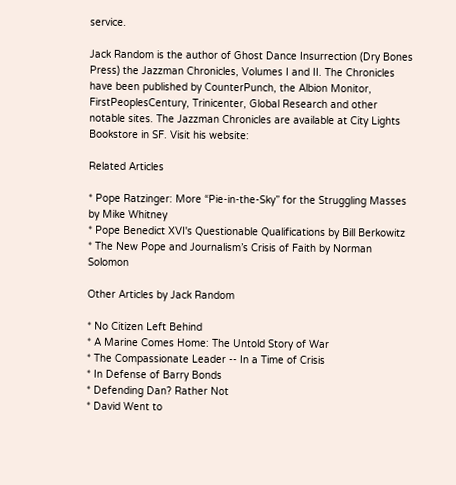service.

Jack Random is the author of Ghost Dance Insurrection (Dry Bones Press) the Jazzman Chronicles, Volumes I and II. The Chronicles have been published by CounterPunch, the Albion Monitor, FirstPeoplesCentury, Trinicenter, Global Research and other notable sites. The Jazzman Chronicles are available at City Lights Bookstore in SF. Visit his website:

Related Articles

* Pope Ratzinger: More “Pie-in-the-Sky” for the Struggling Masses by Mike Whitney
* Pope Benedict XVI's Questionable Qualifications by Bill Berkowitz
* The New Pope and Journalism’s Crisis of Faith by Norman Solomon

Other Articles by Jack Random

* No Citizen Left Behind
* A Marine Comes Home: The Untold Story of War
* The Compassionate Leader -- In a Time of Crisis
* In Defense of Barry Bonds
* Defending Dan? Rather Not
* David Went to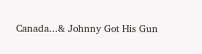Canada...& Johnny Got His Gun